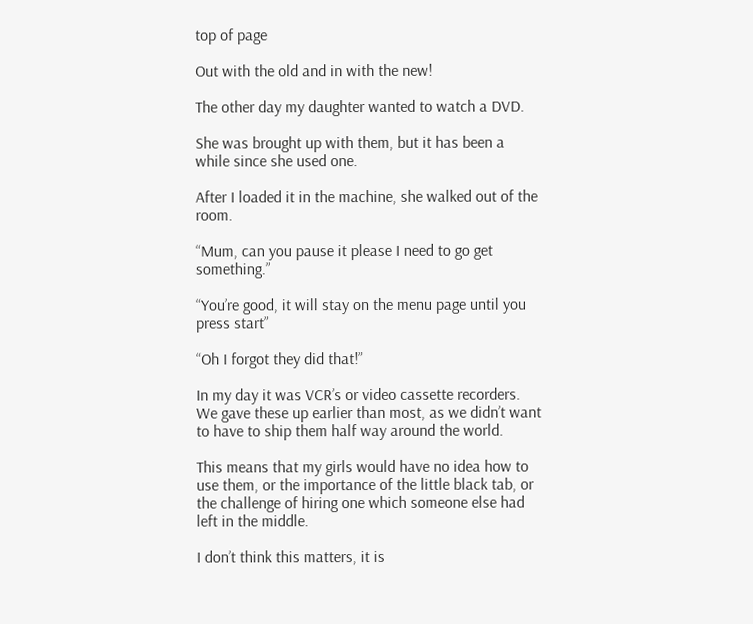top of page

Out with the old and in with the new!

The other day my daughter wanted to watch a DVD.

She was brought up with them, but it has been a while since she used one.

After I loaded it in the machine, she walked out of the room.

“Mum, can you pause it please I need to go get something.”

“You’re good, it will stay on the menu page until you press start”

“Oh I forgot they did that!”

In my day it was VCR’s or video cassette recorders. We gave these up earlier than most, as we didn’t want to have to ship them half way around the world.

This means that my girls would have no idea how to use them, or the importance of the little black tab, or the challenge of hiring one which someone else had left in the middle.

I don’t think this matters, it is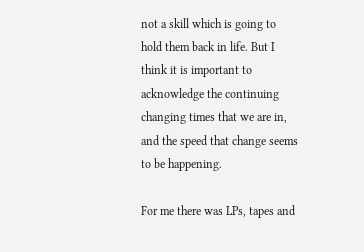not a skill which is going to hold them back in life. But I think it is important to acknowledge the continuing changing times that we are in, and the speed that change seems to be happening.

For me there was LPs, tapes and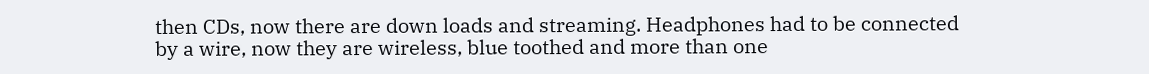then CDs, now there are down loads and streaming. Headphones had to be connected by a wire, now they are wireless, blue toothed and more than one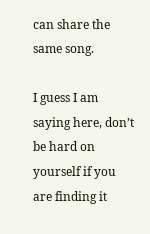can share the same song.

I guess I am saying here, don’t be hard on yourself if you are finding it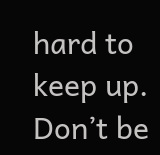hard to keep up. Don’t be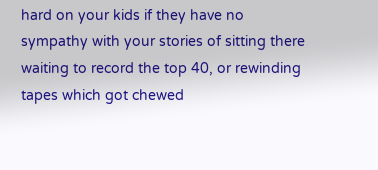hard on your kids if they have no sympathy with your stories of sitting there waiting to record the top 40, or rewinding tapes which got chewed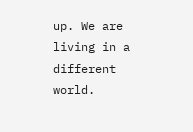up. We are living in a different world.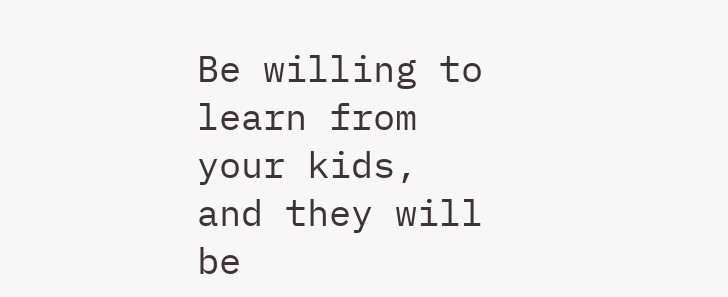Be willing to learn from your kids, and they will be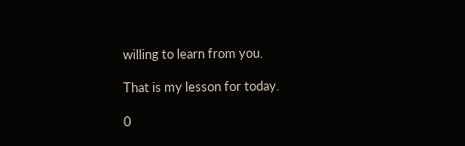willing to learn from you.

That is my lesson for today.

0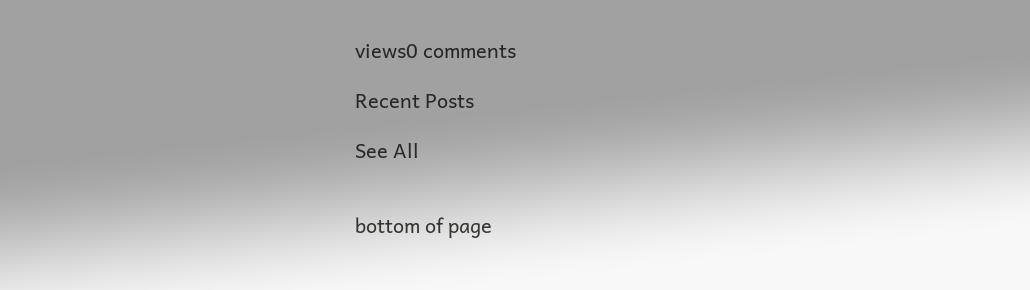views0 comments

Recent Posts

See All


bottom of page